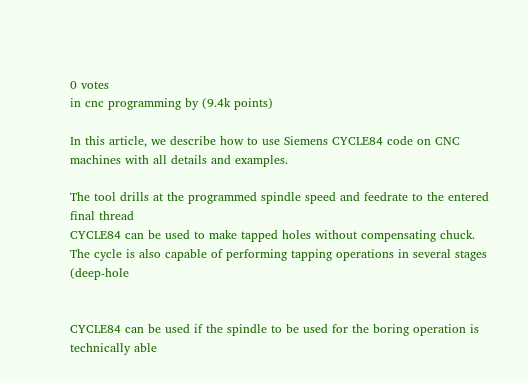0 votes
in cnc programming by (9.4k points)

In this article, we describe how to use Siemens CYCLE84 code on CNC machines with all details and examples.

The tool drills at the programmed spindle speed and feedrate to the entered final thread
CYCLE84 can be used to make tapped holes without compensating chuck.
The cycle is also capable of performing tapping operations in several stages (deep-hole


CYCLE84 can be used if the spindle to be used for the boring operation is technically able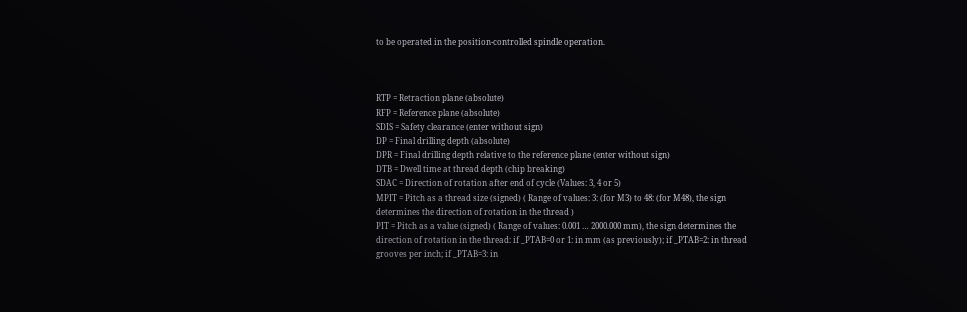to be operated in the position-controlled spindle operation.



RTP = Retraction plane (absolute)
RFP = Reference plane (absolute)
SDIS = Safety clearance (enter without sign)
DP = Final drilling depth (absolute)
DPR = Final drilling depth relative to the reference plane (enter without sign)
DTB = Dwell time at thread depth (chip breaking)
SDAC = Direction of rotation after end of cycle (Values: 3, 4 or 5)
MPIT = Pitch as a thread size (signed) ( Range of values: 3: (for M3) to 48: (for M48), the sign determines the direction of rotation in the thread )
PIT = Pitch as a value (signed) ( Range of values: 0.001 … 2000.000 mm), the sign determines the direction of rotation in the thread: if _PTAB=0 or 1: in mm (as previously); if _PTAB=2: in thread grooves per inch; if _PTAB=3: in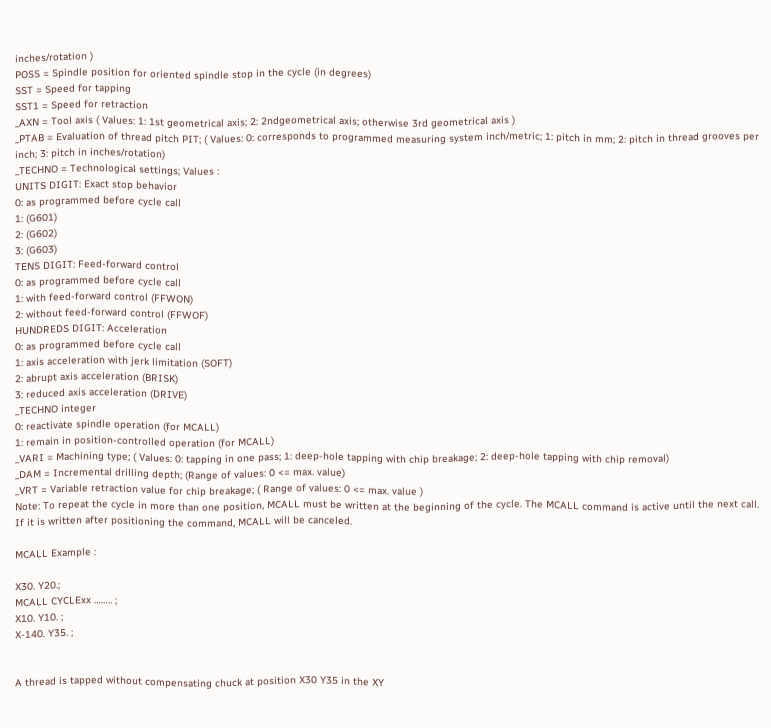inches/rotation )
POSS = Spindle position for oriented spindle stop in the cycle (in degrees)
SST = Speed for tapping
SST1 = Speed for retraction
_AXN = Tool axis ( Values: 1: 1st geometrical axis; 2: 2ndgeometrical axis; otherwise 3rd geometrical axis )
_PTAB = Evaluation of thread pitch PIT; ( Values: 0: corresponds to programmed measuring system inch/metric; 1: pitch in mm; 2: pitch in thread grooves per inch; 3: pitch in inches/rotation)
_TECHNO = Technological settings; Values :
UNITS DIGIT: Exact stop behavior
0: as programmed before cycle call
1: (G601)
2: (G602)
3: (G603)
TENS DIGIT: Feed-forward control
0: as programmed before cycle call
1: with feed-forward control (FFWON)
2: without feed-forward control (FFWOF)
HUNDREDS DIGIT: Acceleration
0: as programmed before cycle call
1: axis acceleration with jerk limitation (SOFT)
2: abrupt axis acceleration (BRISK)
3: reduced axis acceleration (DRIVE)
_TECHNO integer
0: reactivate spindle operation (for MCALL)
1: remain in position-controlled operation (for MCALL)
_VARI = Machining type; ( Values: 0: tapping in one pass; 1: deep-hole tapping with chip breakage; 2: deep-hole tapping with chip removal)
_DAM = Incremental drilling depth; (Range of values: 0 <= max. value)
_VRT = Variable retraction value for chip breakage; ( Range of values: 0 <= max. value )
Note: To repeat the cycle in more than one position, MCALL must be written at the beginning of the cycle. The MCALL command is active until the next call. If it is written after positioning the command, MCALL will be canceled.

MCALL Example :

X30. Y20.;
MCALL CYCLExx …….. ;
X10. Y10. ;
X-140. Y35. ;


A thread is tapped without compensating chuck at position X30 Y35 in the XY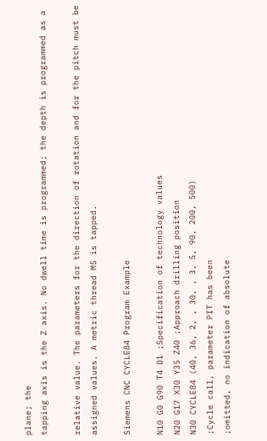plane; the
tapping axis is the Z axis. No dwell time is programmed; the depth is programmed as a

relative value. The parameters for the direction of rotation and for the pitch must be assigned values. A metric thread M5 is tapped.

Siemens CNC CYCLE84 Program Example

N10 G0 G90 T4 D1 ;Specification of technology values
N20 G17 X30 Y35 Z40 ;Approach drilling position
N30 CYCLE84 (40, 36, 2, , 30, , 3, 5, 90, 200, 500)
;Cycle call, parameter PIT has been
;omitted, no indication of absolute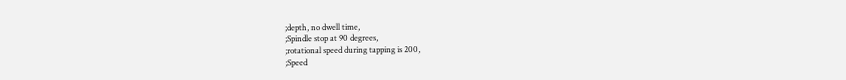;depth, no dwell time,
;Spindle stop at 90 degrees,
;rotational speed during tapping is 200,
;Speed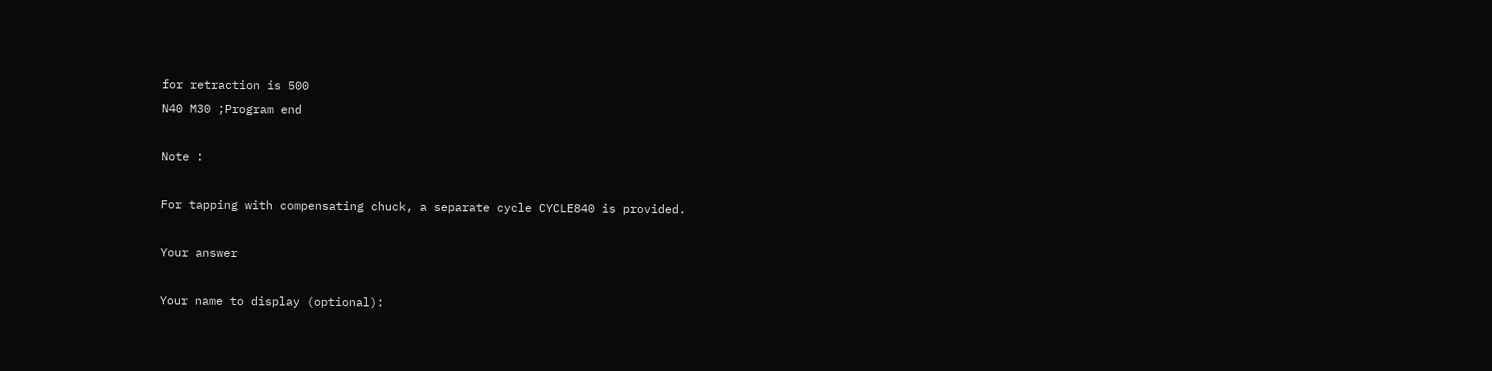for retraction is 500
N40 M30 ;Program end

Note :

For tapping with compensating chuck, a separate cycle CYCLE840 is provided.

Your answer

Your name to display (optional):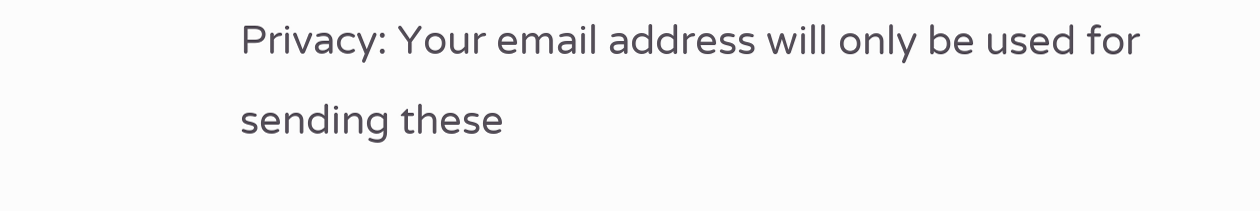Privacy: Your email address will only be used for sending these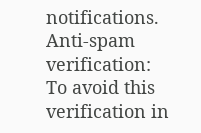notifications.
Anti-spam verification:
To avoid this verification in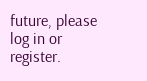future, please log in or register.